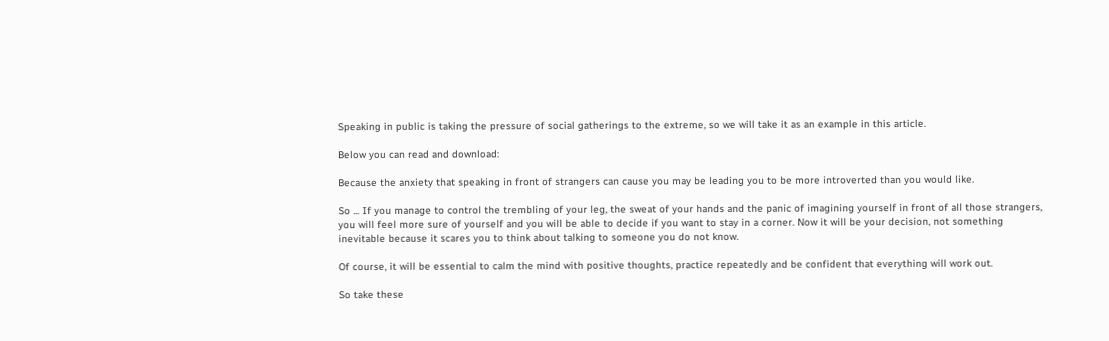Speaking in public is taking the pressure of social gatherings to the extreme, so we will take it as an example in this article.

Below you can read and download:

Because the anxiety that speaking in front of strangers can cause you may be leading you to be more introverted than you would like.

So ... If you manage to control the trembling of your leg, the sweat of your hands and the panic of imagining yourself in front of all those strangers, you will feel more sure of yourself and you will be able to decide if you want to stay in a corner. Now it will be your decision, not something inevitable because it scares you to think about talking to someone you do not know.

Of course, it will be essential to calm the mind with positive thoughts, practice repeatedly and be confident that everything will work out.

So take these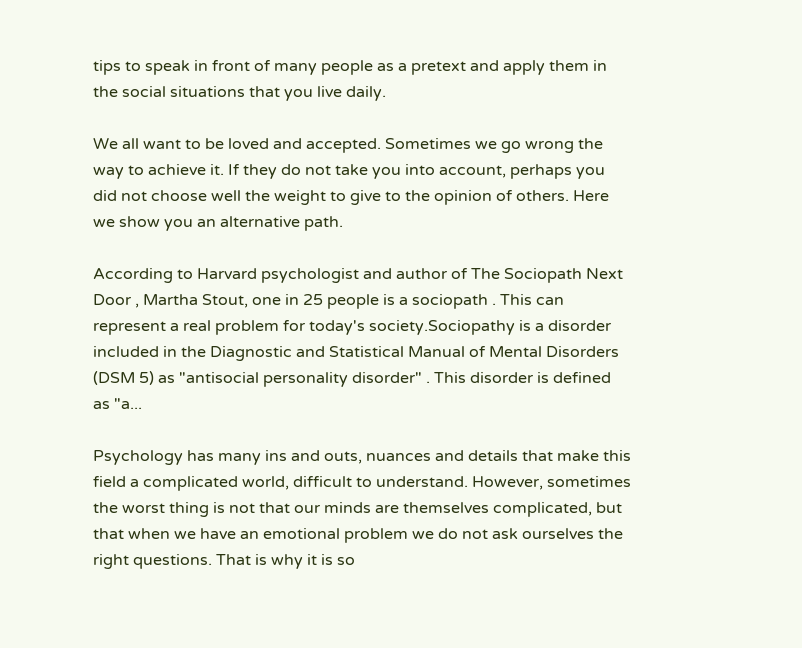tips to speak in front of many people as a pretext and apply them in the social situations that you live daily.

We all want to be loved and accepted. Sometimes we go wrong the way to achieve it. If they do not take you into account, perhaps you did not choose well the weight to give to the opinion of others. Here we show you an alternative path.

According to Harvard psychologist and author of The Sociopath Next Door , Martha Stout, one in 25 people is a sociopath . This can represent a real problem for today's society.Sociopathy is a disorder included in the Diagnostic and Statistical Manual of Mental Disorders (DSM 5) as "antisocial personality disorder" . This disorder is defined as "a...

Psychology has many ins and outs, nuances and details that make this field a complicated world, difficult to understand. However, sometimes the worst thing is not that our minds are themselves complicated, but that when we have an emotional problem we do not ask ourselves the right questions. That is why it is so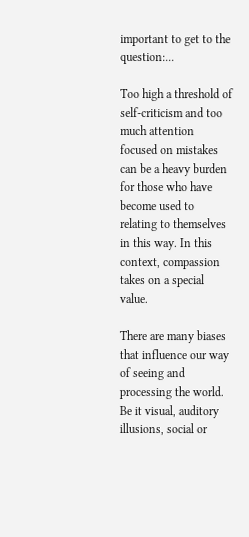important to get to the question:...

Too high a threshold of self-criticism and too much attention focused on mistakes can be a heavy burden for those who have become used to relating to themselves in this way. In this context, compassion takes on a special value.

There are many biases that influence our way of seeing and processing the world. Be it visual, auditory illusions, social or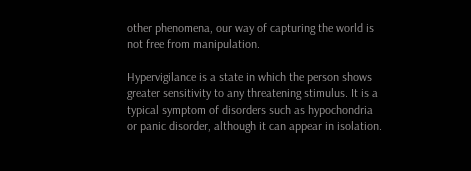other phenomena, our way of capturing the world is not free from manipulation.

Hypervigilance is a state in which the person shows greater sensitivity to any threatening stimulus. It is a typical symptom of disorders such as hypochondria or panic disorder, although it can appear in isolation.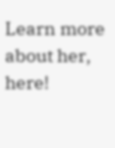Learn more about her, here!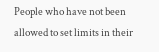People who have not been allowed to set limits in their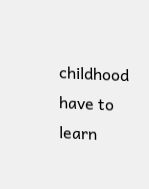childhood have to learn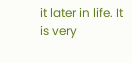it later in life. It is very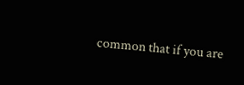common that if you are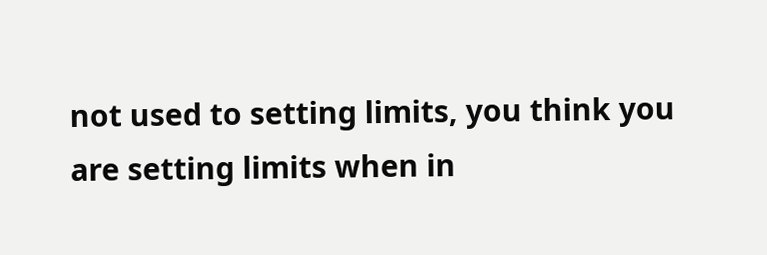not used to setting limits, you think you are setting limits when in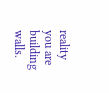reality you are building walls.